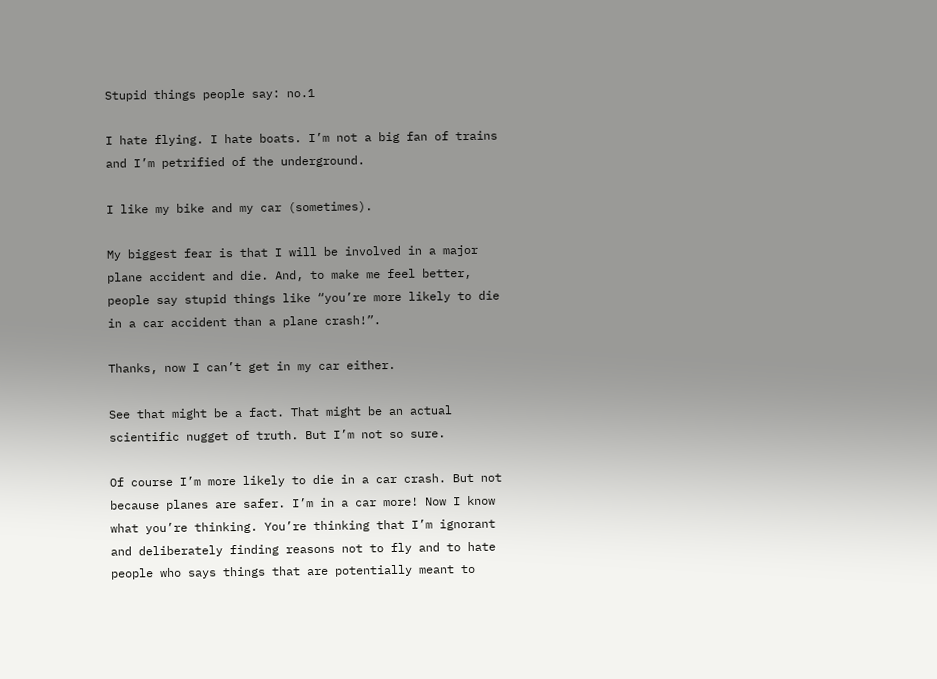Stupid things people say: no.1

I hate flying. I hate boats. I’m not a big fan of trains and I’m petrified of the underground.

I like my bike and my car (sometimes).

My biggest fear is that I will be involved in a major plane accident and die. And, to make me feel better, people say stupid things like “you’re more likely to die in a car accident than a plane crash!”.

Thanks, now I can’t get in my car either.

See that might be a fact. That might be an actual scientific nugget of truth. But I’m not so sure.

Of course I’m more likely to die in a car crash. But not because planes are safer. I’m in a car more! Now I know what you’re thinking. You’re thinking that I’m ignorant and deliberately finding reasons not to fly and to hate people who says things that are potentially meant to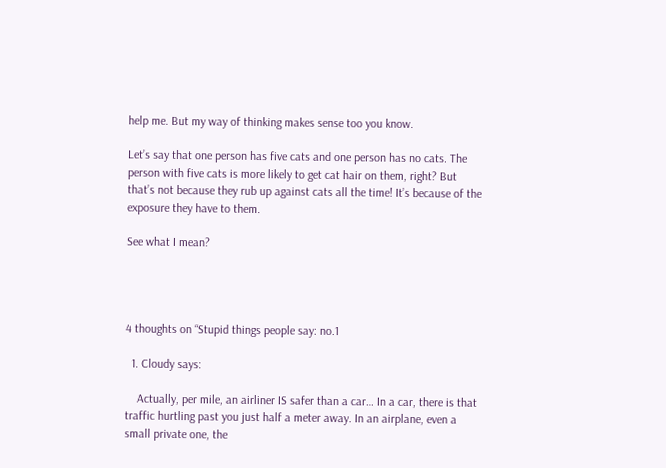help me. But my way of thinking makes sense too you know.

Let’s say that one person has five cats and one person has no cats. The person with five cats is more likely to get cat hair on them, right? But that’s not because they rub up against cats all the time! It’s because of the exposure they have to them.

See what I mean?




4 thoughts on “Stupid things people say: no.1

  1. Cloudy says:

    Actually, per mile, an airliner IS safer than a car… In a car, there is that traffic hurtling past you just half a meter away. In an airplane, even a small private one, the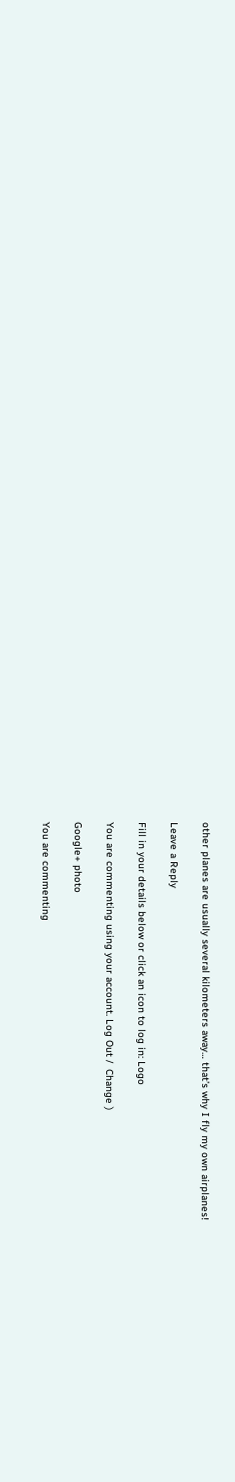other planes are usually several kilometers away… that’s why I fly my own airplanes!

Leave a Reply

Fill in your details below or click an icon to log in: Logo

You are commenting using your account. Log Out /  Change )

Google+ photo

You are commenting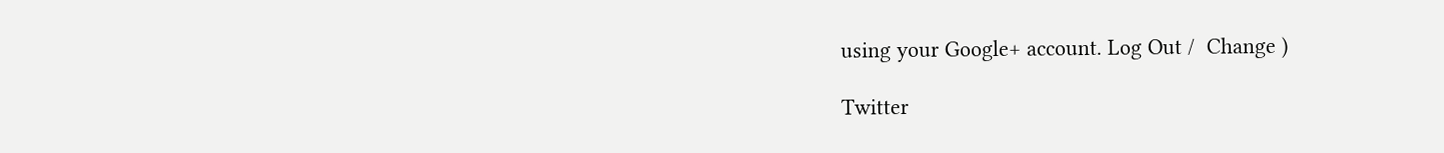using your Google+ account. Log Out /  Change )

Twitter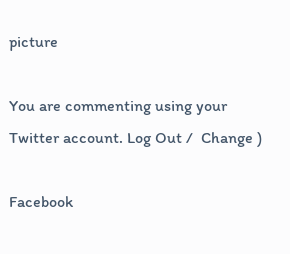picture

You are commenting using your Twitter account. Log Out /  Change )

Facebook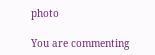photo

You are commenting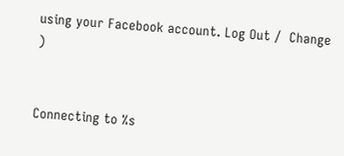using your Facebook account. Log Out /  Change )


Connecting to %s